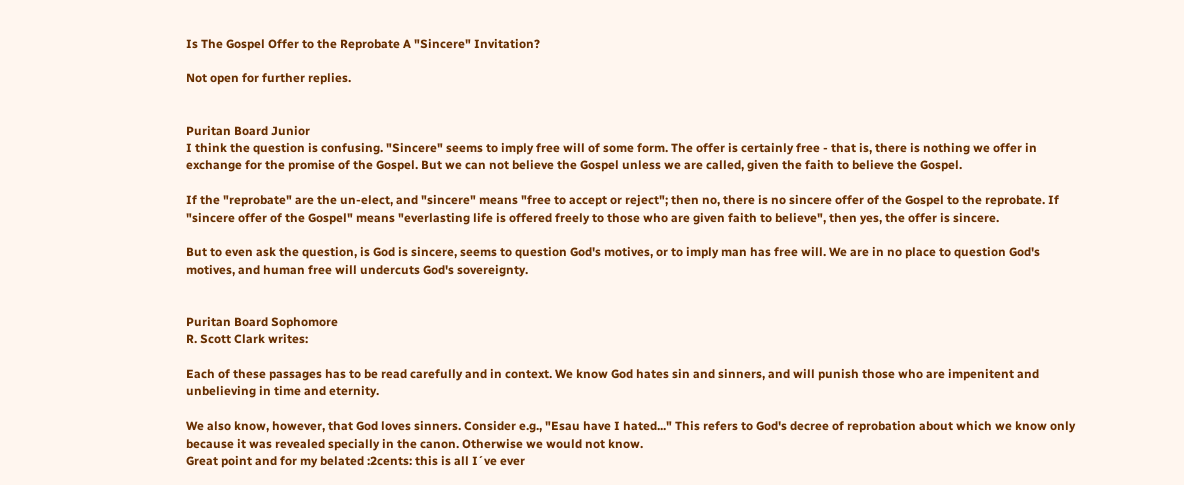Is The Gospel Offer to the Reprobate A "Sincere" Invitation?

Not open for further replies.


Puritan Board Junior
I think the question is confusing. "Sincere" seems to imply free will of some form. The offer is certainly free - that is, there is nothing we offer in exchange for the promise of the Gospel. But we can not believe the Gospel unless we are called, given the faith to believe the Gospel.

If the "reprobate" are the un-elect, and "sincere" means "free to accept or reject"; then no, there is no sincere offer of the Gospel to the reprobate. If "sincere offer of the Gospel" means "everlasting life is offered freely to those who are given faith to believe", then yes, the offer is sincere.

But to even ask the question, is God is sincere, seems to question God's motives, or to imply man has free will. We are in no place to question God's motives, and human free will undercuts God's sovereignty.


Puritan Board Sophomore
R. Scott Clark writes:

Each of these passages has to be read carefully and in context. We know God hates sin and sinners, and will punish those who are impenitent and unbelieving in time and eternity.

We also know, however, that God loves sinners. Consider e.g., "Esau have I hated..." This refers to God's decree of reprobation about which we know only because it was revealed specially in the canon. Otherwise we would not know.
Great point and for my belated :2cents: this is all I´ve ever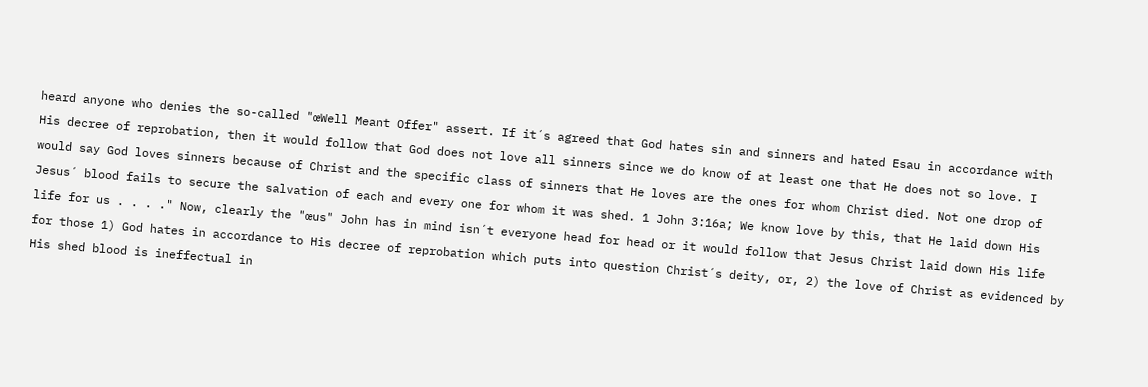heard anyone who denies the so-called "œWell Meant Offer" assert. If it´s agreed that God hates sin and sinners and hated Esau in accordance with His decree of reprobation, then it would follow that God does not love all sinners since we do know of at least one that He does not so love. I would say God loves sinners because of Christ and the specific class of sinners that He loves are the ones for whom Christ died. Not one drop of Jesus´ blood fails to secure the salvation of each and every one for whom it was shed. 1 John 3:16a; We know love by this, that He laid down His life for us . . . ." Now, clearly the "œus" John has in mind isn´t everyone head for head or it would follow that Jesus Christ laid down His life for those 1) God hates in accordance to His decree of reprobation which puts into question Christ´s deity, or, 2) the love of Christ as evidenced by His shed blood is ineffectual in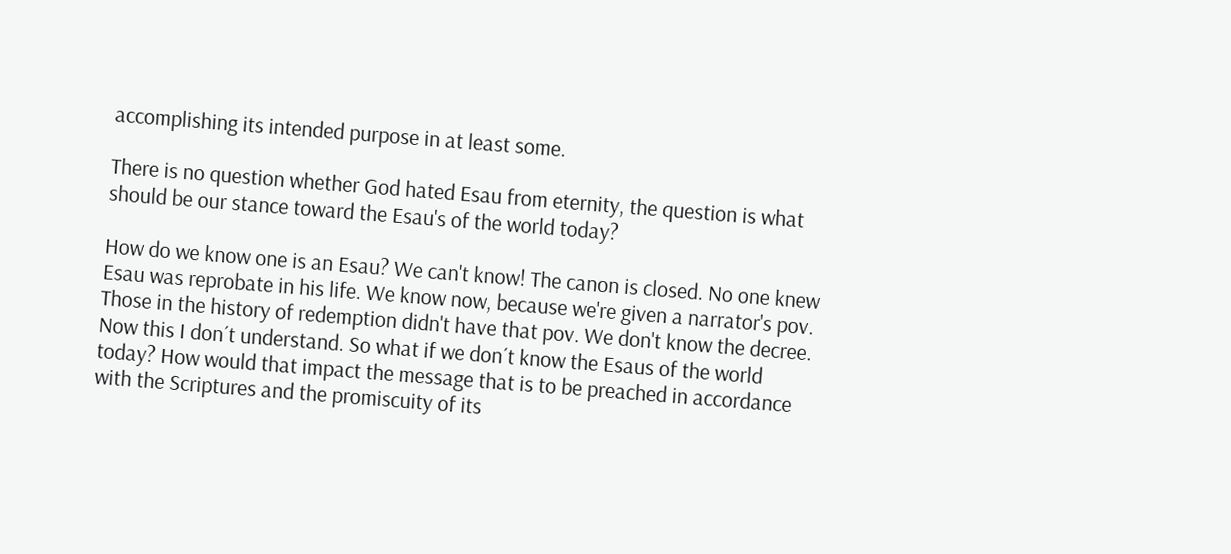accomplishing its intended purpose in at least some.

There is no question whether God hated Esau from eternity, the question is what should be our stance toward the Esau's of the world today?

How do we know one is an Esau? We can't know! The canon is closed. No one knew Esau was reprobate in his life. We know now, because we're given a narrator's pov. Those in the history of redemption didn't have that pov. We don't know the decree.
Now this I don´t understand. So what if we don´t know the Esaus of the world today? How would that impact the message that is to be preached in accordance with the Scriptures and the promiscuity of its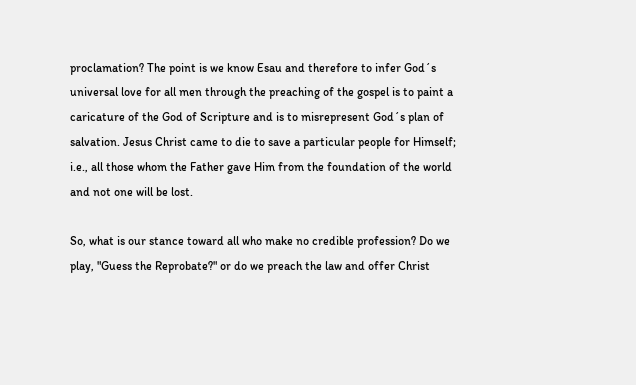proclamation? The point is we know Esau and therefore to infer God´s universal love for all men through the preaching of the gospel is to paint a caricature of the God of Scripture and is to misrepresent God´s plan of salvation. Jesus Christ came to die to save a particular people for Himself; i.e., all those whom the Father gave Him from the foundation of the world and not one will be lost.

So, what is our stance toward all who make no credible profession? Do we play, "Guess the Reprobate?" or do we preach the law and offer Christ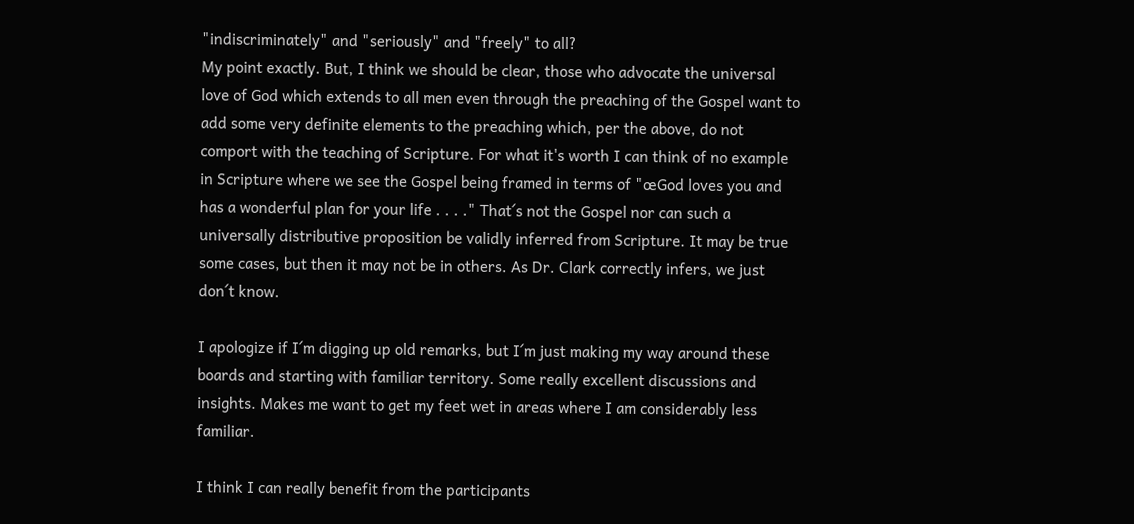"indiscriminately" and "seriously" and "freely" to all?
My point exactly. But, I think we should be clear, those who advocate the universal love of God which extends to all men even through the preaching of the Gospel want to add some very definite elements to the preaching which, per the above, do not comport with the teaching of Scripture. For what it's worth I can think of no example in Scripture where we see the Gospel being framed in terms of "œGod loves you and has a wonderful plan for your life . . . ." That´s not the Gospel nor can such a universally distributive proposition be validly inferred from Scripture. It may be true some cases, but then it may not be in others. As Dr. Clark correctly infers, we just don´t know.

I apologize if I´m digging up old remarks, but I´m just making my way around these boards and starting with familiar territory. Some really excellent discussions and insights. Makes me want to get my feet wet in areas where I am considerably less familiar.

I think I can really benefit from the participants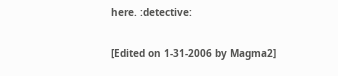here. :detective:

[Edited on 1-31-2006 by Magma2]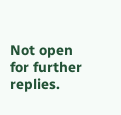Not open for further replies.